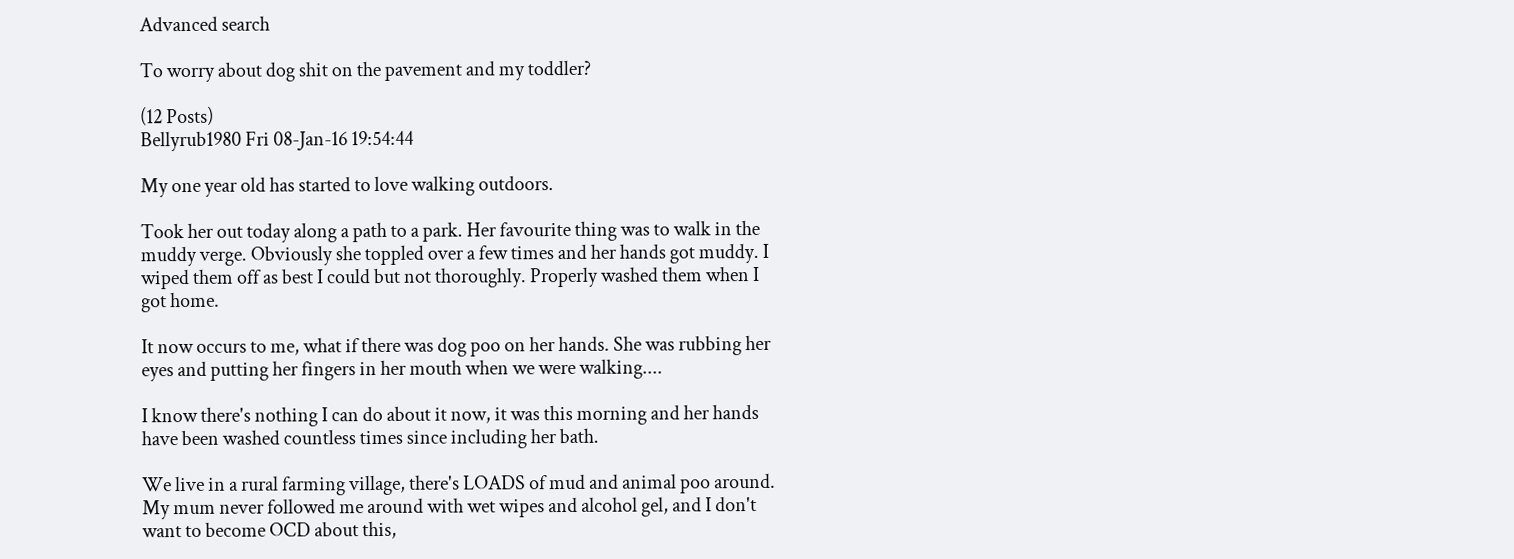Advanced search

To worry about dog shit on the pavement and my toddler?

(12 Posts)
Bellyrub1980 Fri 08-Jan-16 19:54:44

My one year old has started to love walking outdoors.

Took her out today along a path to a park. Her favourite thing was to walk in the muddy verge. Obviously she toppled over a few times and her hands got muddy. I wiped them off as best I could but not thoroughly. Properly washed them when I got home.

It now occurs to me, what if there was dog poo on her hands. She was rubbing her eyes and putting her fingers in her mouth when we were walking....

I know there's nothing I can do about it now, it was this morning and her hands have been washed countless times since including her bath.

We live in a rural farming village, there's LOADS of mud and animal poo around. My mum never followed me around with wet wipes and alcohol gel, and I don't want to become OCD about this,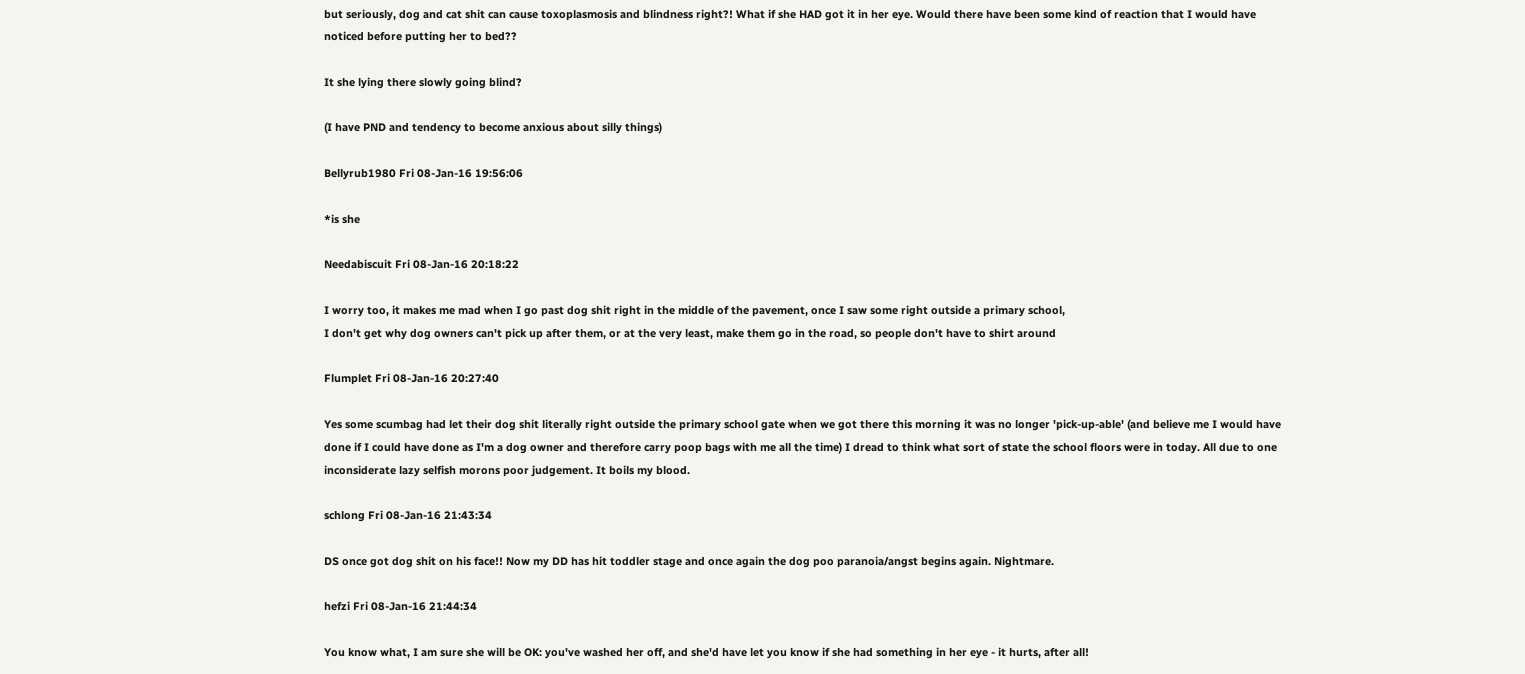but seriously, dog and cat shit can cause toxoplasmosis and blindness right?! What if she HAD got it in her eye. Would there have been some kind of reaction that I would have noticed before putting her to bed??

It she lying there slowly going blind?

(I have PND and tendency to become anxious about silly things)

Bellyrub1980 Fri 08-Jan-16 19:56:06

*is she

Needabiscuit Fri 08-Jan-16 20:18:22

I worry too, it makes me mad when I go past dog shit right in the middle of the pavement, once I saw some right outside a primary school,
I don't get why dog owners can't pick up after them, or at the very least, make them go in the road, so people don't have to shirt around

Flumplet Fri 08-Jan-16 20:27:40

Yes some scumbag had let their dog shit literally right outside the primary school gate when we got there this morning it was no longer 'pick-up-able' (and believe me I would have done if I could have done as I'm a dog owner and therefore carry poop bags with me all the time) I dread to think what sort of state the school floors were in today. All due to one inconsiderate lazy selfish morons poor judgement. It boils my blood.

schlong Fri 08-Jan-16 21:43:34

DS once got dog shit on his face!! Now my DD has hit toddler stage and once again the dog poo paranoia/angst begins again. Nightmare.

hefzi Fri 08-Jan-16 21:44:34

You know what, I am sure she will be OK: you've washed her off, and she'd have let you know if she had something in her eye - it hurts, after all!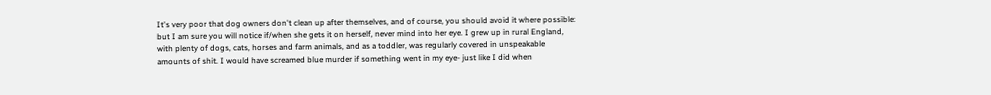It's very poor that dog owners don't clean up after themselves, and of course, you should avoid it where possible: but I am sure you will notice if/when she gets it on herself, never mind into her eye. I grew up in rural England, with plenty of dogs, cats, horses and farm animals, and as a toddler, was regularly covered in unspeakable amounts of shit. I would have screamed blue murder if something went in my eye- just like I did when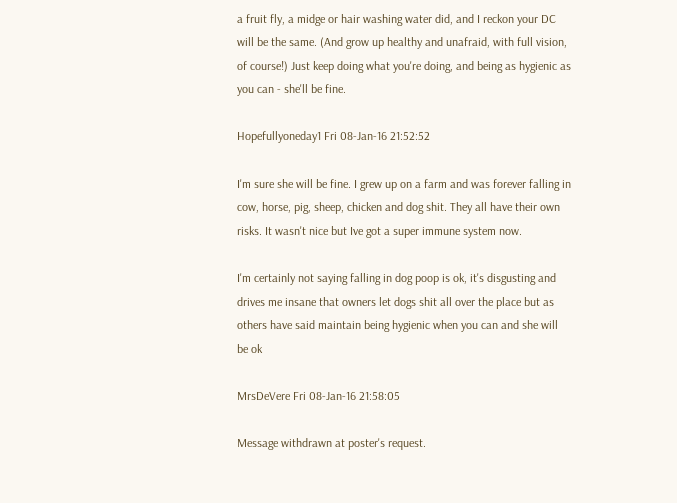a fruit fly, a midge or hair washing water did, and I reckon your DC will be the same. (And grow up healthy and unafraid, with full vision, of course!) Just keep doing what you're doing, and being as hygienic as you can - she'll be fine.

Hopefullyoneday1 Fri 08-Jan-16 21:52:52

I'm sure she will be fine. I grew up on a farm and was forever falling in cow, horse, pig, sheep, chicken and dog shit. They all have their own risks. It wasn't nice but Ive got a super immune system now.

I'm certainly not saying falling in dog poop is ok, it's disgusting and drives me insane that owners let dogs shit all over the place but as others have said maintain being hygienic when you can and she will be ok

MrsDeVere Fri 08-Jan-16 21:58:05

Message withdrawn at poster's request.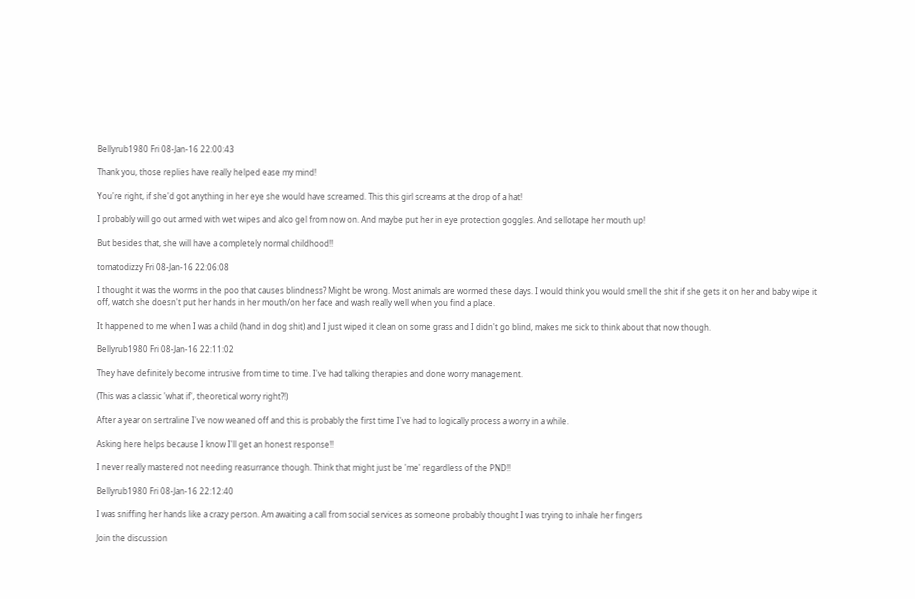Bellyrub1980 Fri 08-Jan-16 22:00:43

Thank you, those replies have really helped ease my mind!

You're right, if she'd got anything in her eye she would have screamed. This this girl screams at the drop of a hat!

I probably will go out armed with wet wipes and alco gel from now on. And maybe put her in eye protection goggles. And sellotape her mouth up!

But besides that, she will have a completely normal childhood!!

tomatodizzy Fri 08-Jan-16 22:06:08

I thought it was the worms in the poo that causes blindness? Might be wrong. Most animals are wormed these days. I would think you would smell the shit if she gets it on her and baby wipe it off, watch she doesn't put her hands in her mouth/on her face and wash really well when you find a place.

It happened to me when I was a child (hand in dog shit) and I just wiped it clean on some grass and I didn't go blind, makes me sick to think about that now though.

Bellyrub1980 Fri 08-Jan-16 22:11:02

They have definitely become intrusive from time to time. I've had talking therapies and done worry management.

(This was a classic 'what if', theoretical worry right?!)

After a year on sertraline I've now weaned off and this is probably the first time I've had to logically process a worry in a while.

Asking here helps because I know I'll get an honest response!!

I never really mastered not needing reasurrance though. Think that might just be 'me' regardless of the PND!!

Bellyrub1980 Fri 08-Jan-16 22:12:40

I was sniffing her hands like a crazy person. Am awaiting a call from social services as someone probably thought I was trying to inhale her fingers

Join the discussion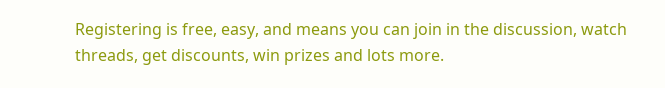Registering is free, easy, and means you can join in the discussion, watch threads, get discounts, win prizes and lots more.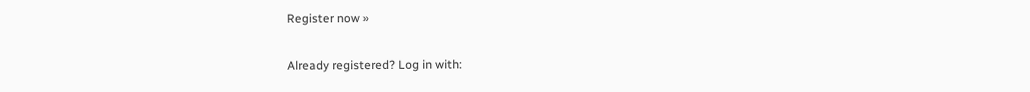Register now »

Already registered? Log in with: